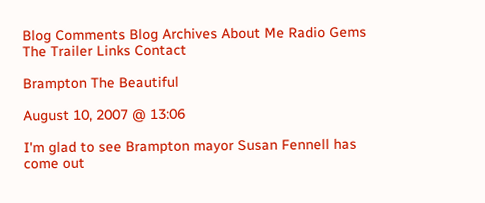Blog Comments Blog Archives About Me Radio Gems The Trailer Links Contact

Brampton The Beautiful

August 10, 2007 @ 13:06

I'm glad to see Brampton mayor Susan Fennell has come out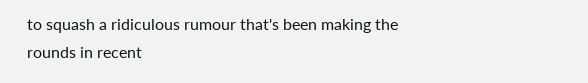to squash a ridiculous rumour that's been making the rounds in recent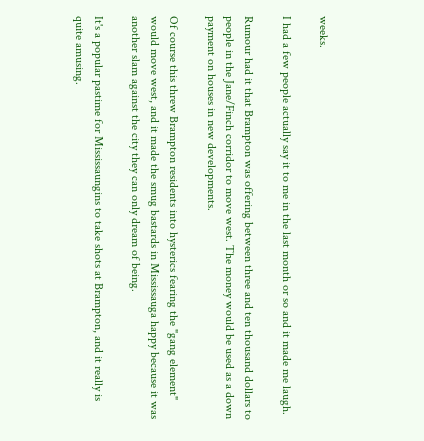weeks.

I had a few people actually say it to me in the last month or so and it made me laugh.

Rumour had it that Brampton was offering between three and ten thousand dollars to people in the Jane/Finch corridor to move west. The money would be used as a down payment on houses in new developments.

Of course this threw Brampton residents into hysterics fearing the "gang element" would move west, and it made the smug bastards in Mississauga happy because it was another slam against the city they can only dream of being.

It's a popular pastime for Mississaungins to take shots at Brampton, and it really is quite amusing.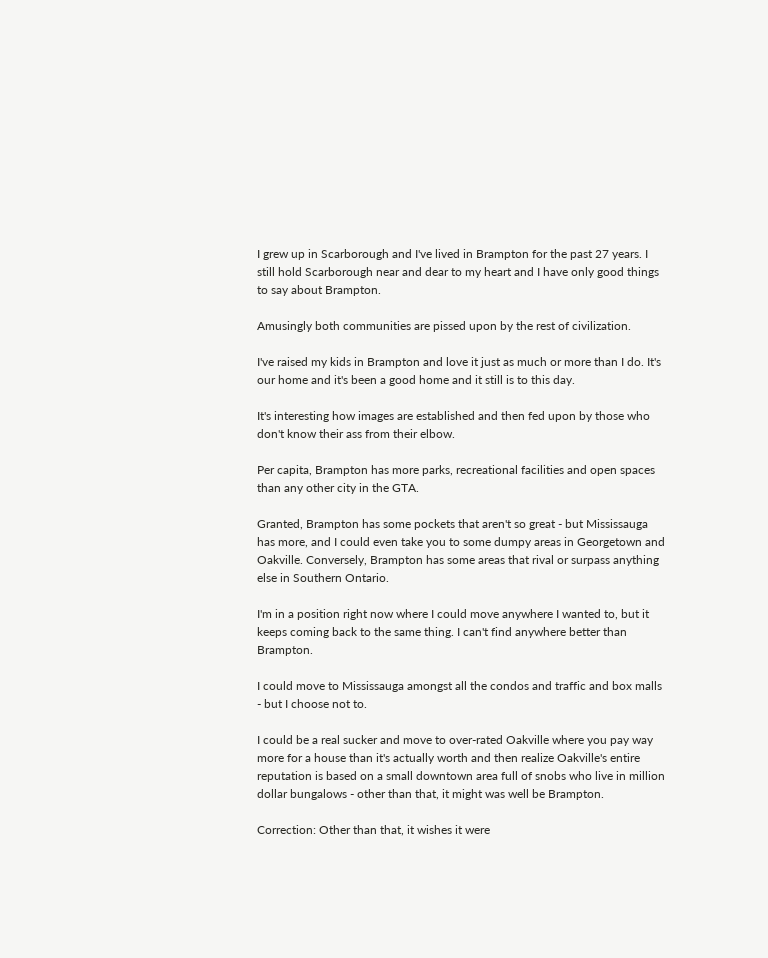I grew up in Scarborough and I've lived in Brampton for the past 27 years. I still hold Scarborough near and dear to my heart and I have only good things to say about Brampton.

Amusingly both communities are pissed upon by the rest of civilization.

I've raised my kids in Brampton and love it just as much or more than I do. It's our home and it's been a good home and it still is to this day.

It's interesting how images are established and then fed upon by those who don't know their ass from their elbow.

Per capita, Brampton has more parks, recreational facilities and open spaces than any other city in the GTA.

Granted, Brampton has some pockets that aren't so great - but Mississauga has more, and I could even take you to some dumpy areas in Georgetown and Oakville. Conversely, Brampton has some areas that rival or surpass anything else in Southern Ontario.

I'm in a position right now where I could move anywhere I wanted to, but it keeps coming back to the same thing. I can't find anywhere better than Brampton.

I could move to Mississauga amongst all the condos and traffic and box malls - but I choose not to.

I could be a real sucker and move to over-rated Oakville where you pay way more for a house than it's actually worth and then realize Oakville's entire reputation is based on a small downtown area full of snobs who live in million dollar bungalows - other than that, it might was well be Brampton.

Correction: Other than that, it wishes it were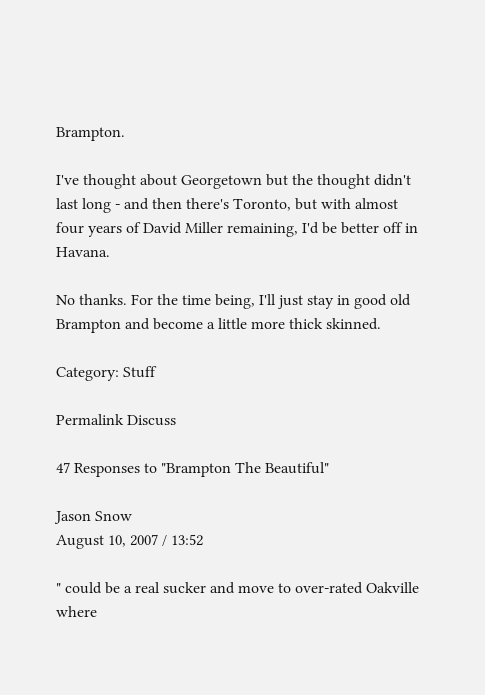Brampton.

I've thought about Georgetown but the thought didn't last long - and then there's Toronto, but with almost four years of David Miller remaining, I'd be better off in Havana.

No thanks. For the time being, I'll just stay in good old Brampton and become a little more thick skinned.

Category: Stuff

Permalink Discuss

47 Responses to "Brampton The Beautiful"

Jason Snow
August 10, 2007 / 13:52

" could be a real sucker and move to over-rated Oakville where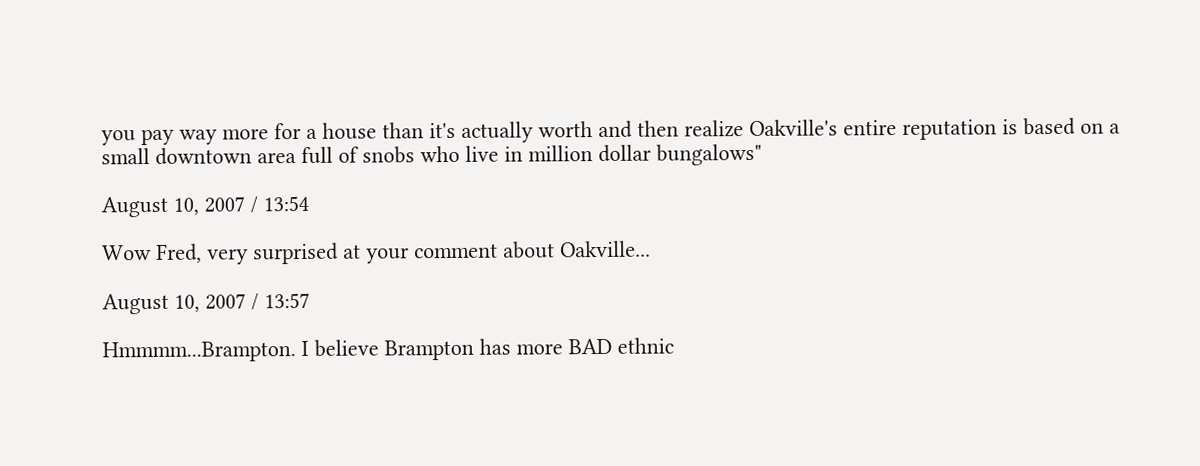you pay way more for a house than it's actually worth and then realize Oakville's entire reputation is based on a small downtown area full of snobs who live in million dollar bungalows"

August 10, 2007 / 13:54

Wow Fred, very surprised at your comment about Oakville...

August 10, 2007 / 13:57

Hmmmm...Brampton. I believe Brampton has more BAD ethnic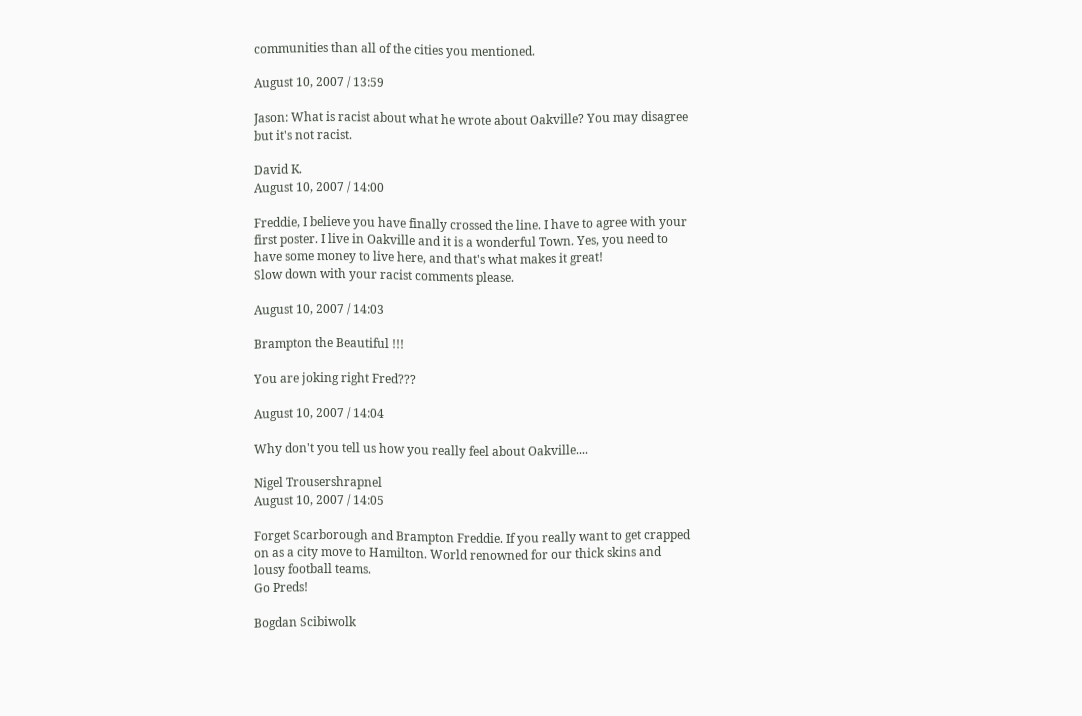communities than all of the cities you mentioned.

August 10, 2007 / 13:59

Jason: What is racist about what he wrote about Oakville? You may disagree but it's not racist.

David K.
August 10, 2007 / 14:00

Freddie, I believe you have finally crossed the line. I have to agree with your first poster. I live in Oakville and it is a wonderful Town. Yes, you need to have some money to live here, and that's what makes it great!
Slow down with your racist comments please.

August 10, 2007 / 14:03

Brampton the Beautiful !!!

You are joking right Fred???

August 10, 2007 / 14:04

Why don't you tell us how you really feel about Oakville....

Nigel Trousershrapnel
August 10, 2007 / 14:05

Forget Scarborough and Brampton Freddie. If you really want to get crapped on as a city move to Hamilton. World renowned for our thick skins and lousy football teams.
Go Preds!

Bogdan Scibiwolk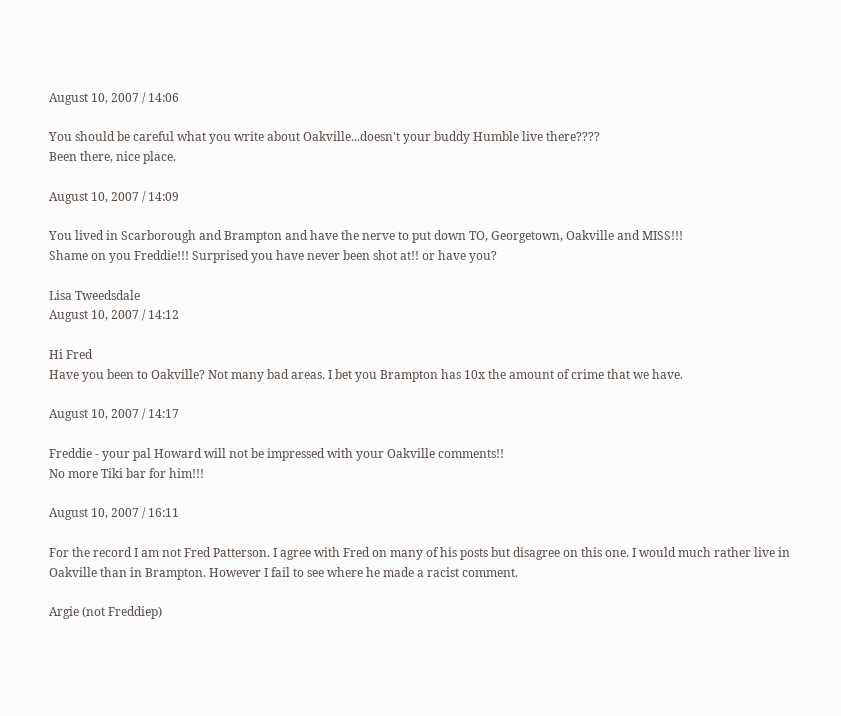August 10, 2007 / 14:06

You should be careful what you write about Oakville...doesn't your buddy Humble live there????
Been there, nice place.

August 10, 2007 / 14:09

You lived in Scarborough and Brampton and have the nerve to put down TO, Georgetown, Oakville and MISS!!!
Shame on you Freddie!!! Surprised you have never been shot at!! or have you?

Lisa Tweedsdale
August 10, 2007 / 14:12

Hi Fred
Have you been to Oakville? Not many bad areas. I bet you Brampton has 10x the amount of crime that we have.

August 10, 2007 / 14:17

Freddie - your pal Howard will not be impressed with your Oakville comments!!
No more Tiki bar for him!!!

August 10, 2007 / 16:11

For the record I am not Fred Patterson. I agree with Fred on many of his posts but disagree on this one. I would much rather live in Oakville than in Brampton. However I fail to see where he made a racist comment.

Argie (not Freddiep)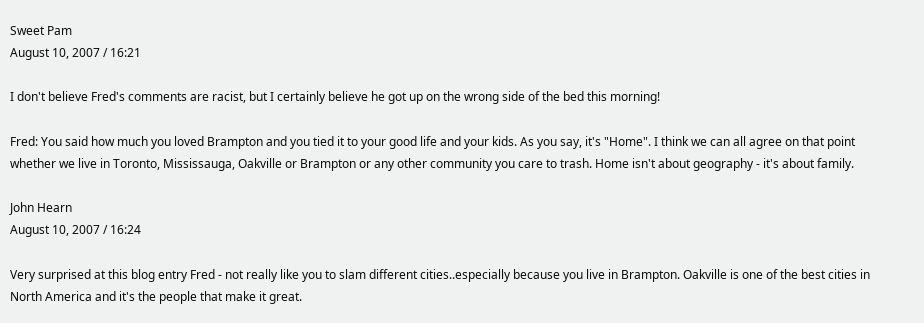Sweet Pam
August 10, 2007 / 16:21

I don't believe Fred's comments are racist, but I certainly believe he got up on the wrong side of the bed this morning!

Fred: You said how much you loved Brampton and you tied it to your good life and your kids. As you say, it's "Home". I think we can all agree on that point whether we live in Toronto, Mississauga, Oakville or Brampton or any other community you care to trash. Home isn't about geography - it's about family.

John Hearn
August 10, 2007 / 16:24

Very surprised at this blog entry Fred - not really like you to slam different cities..especially because you live in Brampton. Oakville is one of the best cities in North America and it's the people that make it great.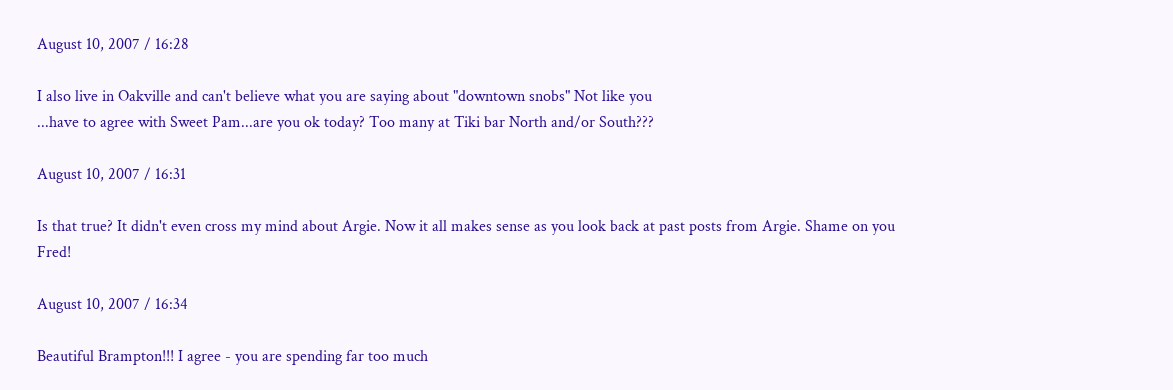August 10, 2007 / 16:28

I also live in Oakville and can't believe what you are saying about "downtown snobs" Not like you
...have to agree with Sweet Pam...are you ok today? Too many at Tiki bar North and/or South???

August 10, 2007 / 16:31

Is that true? It didn't even cross my mind about Argie. Now it all makes sense as you look back at past posts from Argie. Shame on you Fred!

August 10, 2007 / 16:34

Beautiful Brampton!!! I agree - you are spending far too much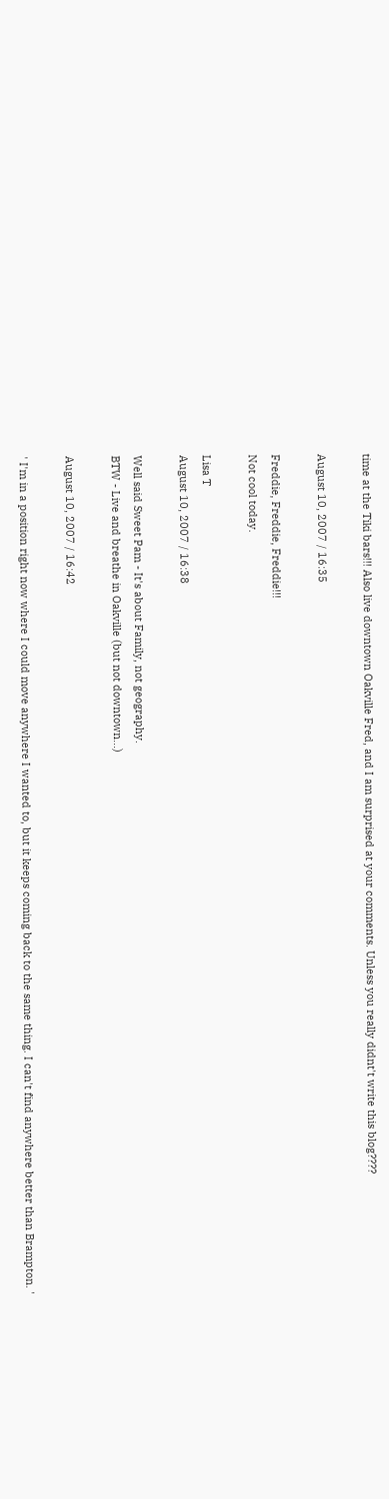time at the Tiki bars!!! Also live downtown Oakville Fred, and I am surprised at your comments. Unless you really didnt't write this blog????

August 10, 2007 / 16:35

Freddie, Freddie, Freddie!!!
Not cool today.

Lisa T
August 10, 2007 / 16:38

Well said Sweet Pam - It's about Family, not geography.
BTW - Live and breathe in Oakville (but not downtown...)

August 10, 2007 / 16:42

' I'm in a position right now where I could move anywhere I wanted to, but it keeps coming back to the same thing. I can't find anywhere better than Brampton. '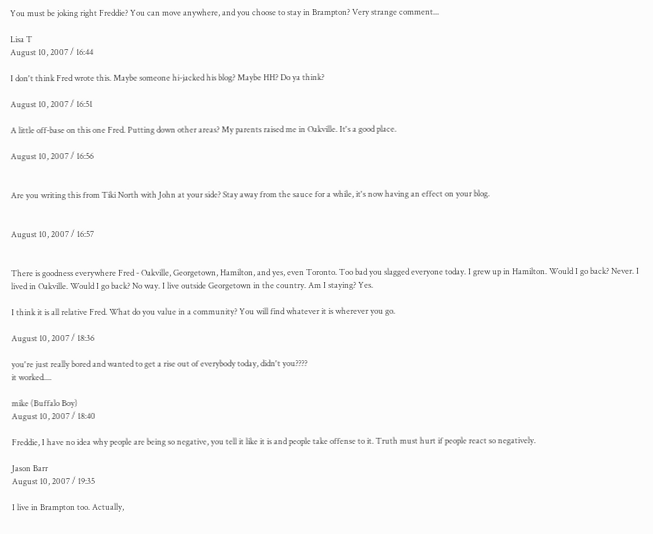You must be joking right Freddie? You can move anywhere, and you choose to stay in Brampton? Very strange comment...

Lisa T
August 10, 2007 / 16:44

I don't think Fred wrote this. Maybe someone hi-jacked his blog? Maybe HH? Do ya think?

August 10, 2007 / 16:51

A little off-base on this one Fred. Putting down other areas? My parents raised me in Oakville. It's a good place.

August 10, 2007 / 16:56


Are you writing this from Tiki North with John at your side? Stay away from the sauce for a while, it's now having an effect on your blog.


August 10, 2007 / 16:57


There is goodness everywhere Fred - Oakville, Georgetown, Hamilton, and yes, even Toronto. Too bad you slagged everyone today. I grew up in Hamilton. Would I go back? Never. I lived in Oakville. Would I go back? No way. I live outside Georgetown in the country. Am I staying? Yes.

I think it is all relative Fred. What do you value in a community? You will find whatever it is wherever you go.

August 10, 2007 / 18:36

you're just really bored and wanted to get a rise out of everybody today, didn't you????
it worked....

mike (Buffalo Boy)
August 10, 2007 / 18:40

Freddie, I have no idea why people are being so negative, you tell it like it is and people take offense to it. Truth must hurt if people react so negatively.

Jason Barr
August 10, 2007 / 19:35

I live in Brampton too. Actually,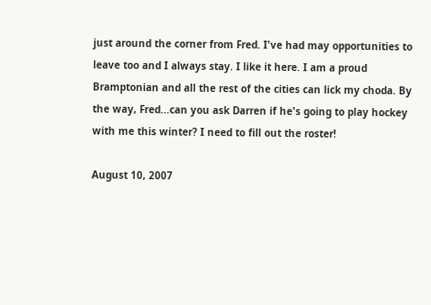just around the corner from Fred. I've had may opportunities to leave too and I always stay. I like it here. I am a proud Bramptonian and all the rest of the cities can lick my choda. By the way, Fred...can you ask Darren if he's going to play hockey with me this winter? I need to fill out the roster!

August 10, 2007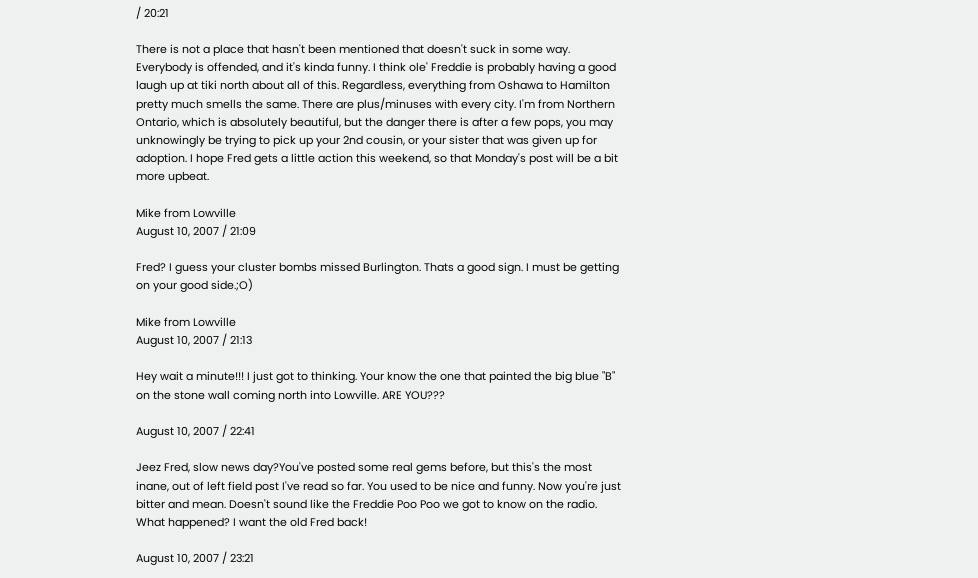/ 20:21

There is not a place that hasn't been mentioned that doesn't suck in some way. Everybody is offended, and it's kinda funny. I think ole' Freddie is probably having a good laugh up at tiki north about all of this. Regardless, everything from Oshawa to Hamilton pretty much smells the same. There are plus/minuses with every city. I'm from Northern Ontario, which is absolutely beautiful, but the danger there is after a few pops, you may unknowingly be trying to pick up your 2nd cousin, or your sister that was given up for adoption. I hope Fred gets a little action this weekend, so that Monday's post will be a bit more upbeat.

Mike from Lowville
August 10, 2007 / 21:09

Fred? I guess your cluster bombs missed Burlington. Thats a good sign. I must be getting on your good side.;O)

Mike from Lowville
August 10, 2007 / 21:13

Hey wait a minute!!! I just got to thinking. Your know the one that painted the big blue "B" on the stone wall coming north into Lowville. ARE YOU???

August 10, 2007 / 22:41

Jeez Fred, slow news day?You've posted some real gems before, but this's the most inane, out of left field post I've read so far. You used to be nice and funny. Now you're just bitter and mean. Doesn't sound like the Freddie Poo Poo we got to know on the radio. What happened? I want the old Fred back!

August 10, 2007 / 23:21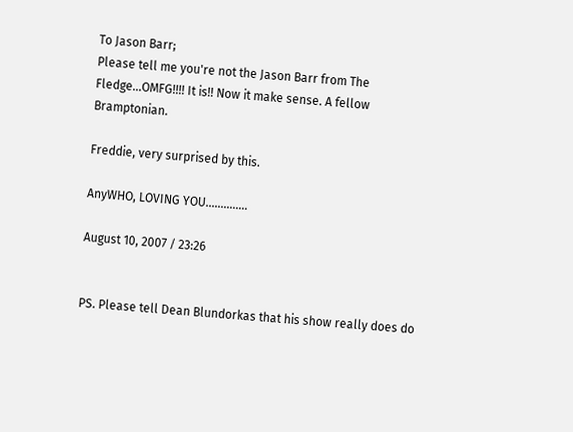To Jason Barr;
Please tell me you're not the Jason Barr from The Fledge...OMFG!!!! It is!! Now it make sense. A fellow Bramptonian.

Freddie, very surprised by this.

AnyWHO, LOVING YOU..............

August 10, 2007 / 23:26


PS. Please tell Dean Blundorkas that his show really does do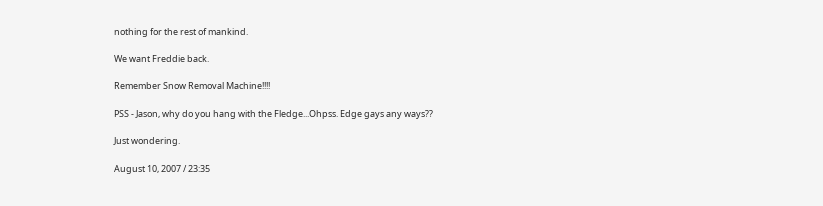nothing for the rest of mankind.

We want Freddie back.

Remember Snow Removal Machine!!!!

PSS - Jason, why do you hang with the Fledge...Ohpss. Edge gays any ways??

Just wondering.

August 10, 2007 / 23:35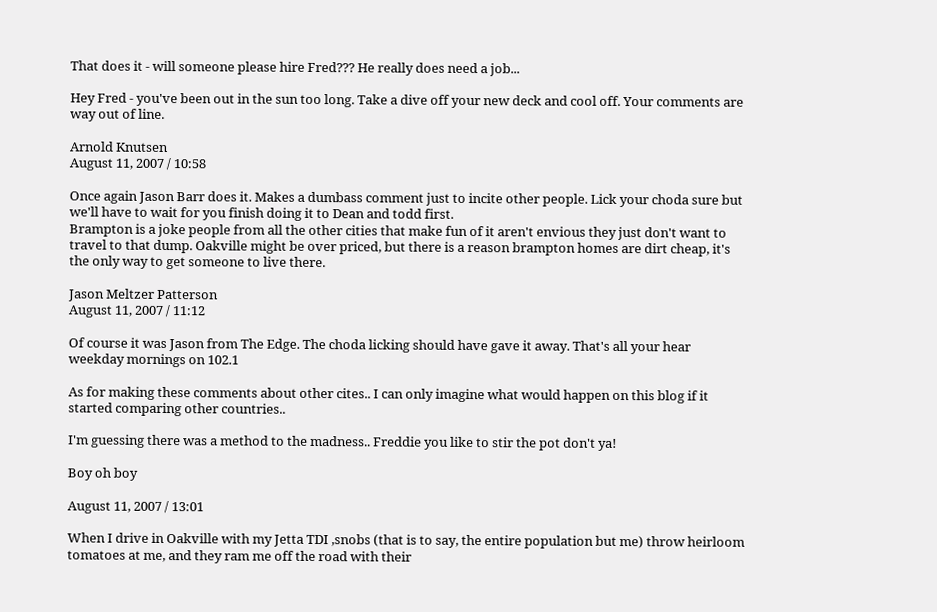That does it - will someone please hire Fred??? He really does need a job...

Hey Fred - you've been out in the sun too long. Take a dive off your new deck and cool off. Your comments are way out of line.

Arnold Knutsen
August 11, 2007 / 10:58

Once again Jason Barr does it. Makes a dumbass comment just to incite other people. Lick your choda sure but we'll have to wait for you finish doing it to Dean and todd first.
Brampton is a joke people from all the other cities that make fun of it aren't envious they just don't want to travel to that dump. Oakville might be over priced, but there is a reason brampton homes are dirt cheap, it's the only way to get someone to live there.

Jason Meltzer Patterson
August 11, 2007 / 11:12

Of course it was Jason from The Edge. The choda licking should have gave it away. That's all your hear weekday mornings on 102.1

As for making these comments about other cites.. I can only imagine what would happen on this blog if it started comparing other countries..

I'm guessing there was a method to the madness.. Freddie you like to stir the pot don't ya!

Boy oh boy

August 11, 2007 / 13:01

When I drive in Oakville with my Jetta TDI ,snobs (that is to say, the entire population but me) throw heirloom tomatoes at me, and they ram me off the road with their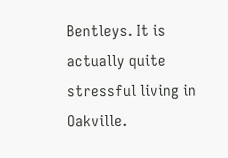Bentleys. It is actually quite stressful living in Oakville.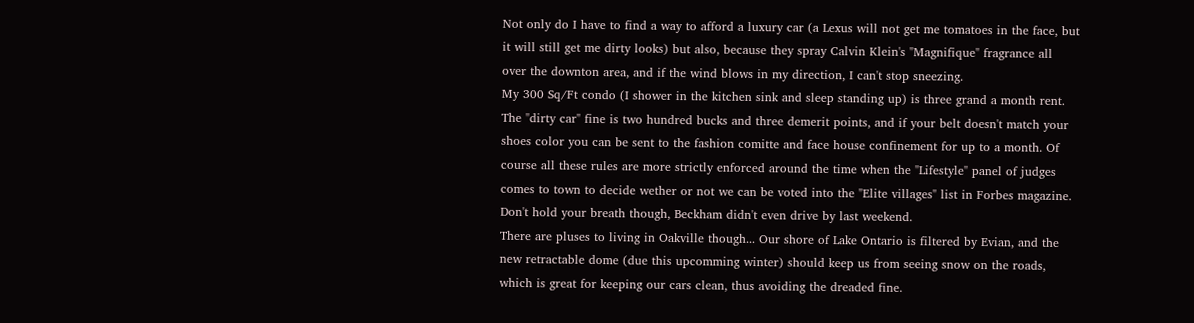Not only do I have to find a way to afford a luxury car (a Lexus will not get me tomatoes in the face, but it will still get me dirty looks) but also, because they spray Calvin Klein's "Magnifique" fragrance all over the downton area, and if the wind blows in my direction, I can't stop sneezing.
My 300 Sq/Ft condo (I shower in the kitchen sink and sleep standing up) is three grand a month rent. The "dirty car" fine is two hundred bucks and three demerit points, and if your belt doesn't match your shoes color you can be sent to the fashion comitte and face house confinement for up to a month. Of course all these rules are more strictly enforced around the time when the "Lifestyle" panel of judges comes to town to decide wether or not we can be voted into the "Elite villages" list in Forbes magazine. Don't hold your breath though, Beckham didn't even drive by last weekend.
There are pluses to living in Oakville though... Our shore of Lake Ontario is filtered by Evian, and the new retractable dome (due this upcomming winter) should keep us from seeing snow on the roads, which is great for keeping our cars clean, thus avoiding the dreaded fine.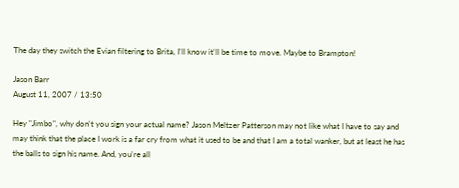The day they switch the Evian filtering to Brita, I'll know it'll be time to move. Maybe to Brampton!

Jason Barr
August 11, 2007 / 13:50

Hey "Jimbo", why don't you sign your actual name? Jason Meltzer Patterson may not like what I have to say and may think that the place I work is a far cry from what it used to be and that I am a total wanker, but at least he has the balls to sign his name. And, you're all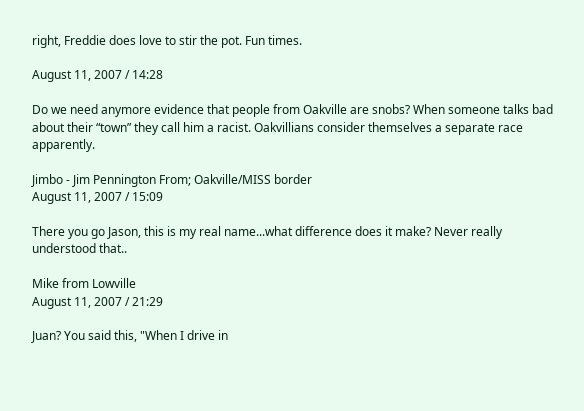right, Freddie does love to stir the pot. Fun times.

August 11, 2007 / 14:28

Do we need anymore evidence that people from Oakville are snobs? When someone talks bad about their “town” they call him a racist. Oakvillians consider themselves a separate race apparently.

Jimbo - Jim Pennington From; Oakville/MISS border
August 11, 2007 / 15:09

There you go Jason, this is my real name...what difference does it make? Never really understood that..

Mike from Lowville
August 11, 2007 / 21:29

Juan? You said this, "When I drive in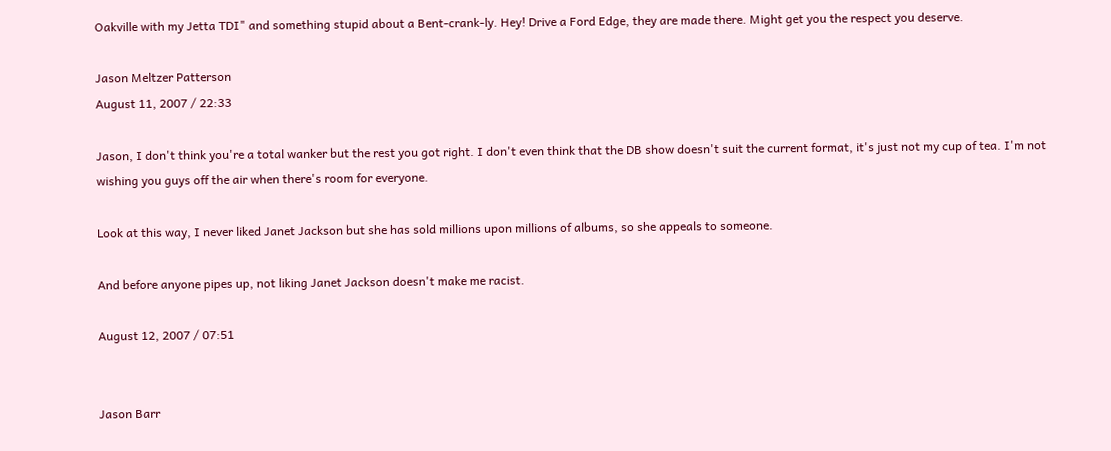Oakville with my Jetta TDI" and something stupid about a Bent-crank-ly. Hey! Drive a Ford Edge, they are made there. Might get you the respect you deserve.

Jason Meltzer Patterson
August 11, 2007 / 22:33

Jason, I don't think you're a total wanker but the rest you got right. I don't even think that the DB show doesn't suit the current format, it's just not my cup of tea. I'm not wishing you guys off the air when there's room for everyone.

Look at this way, I never liked Janet Jackson but she has sold millions upon millions of albums, so she appeals to someone.

And before anyone pipes up, not liking Janet Jackson doesn't make me racist.

August 12, 2007 / 07:51


Jason Barr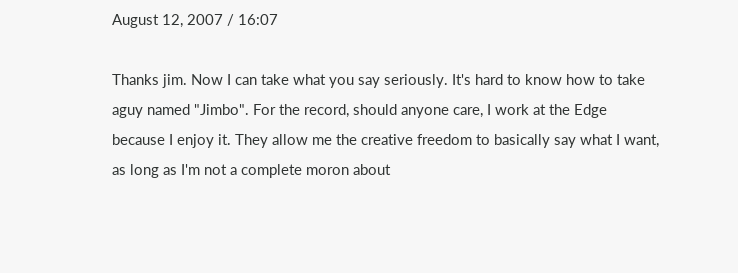August 12, 2007 / 16:07

Thanks jim. Now I can take what you say seriously. It's hard to know how to take aguy named "Jimbo". For the record, should anyone care, I work at the Edge because I enjoy it. They allow me the creative freedom to basically say what I want, as long as I'm not a complete moron about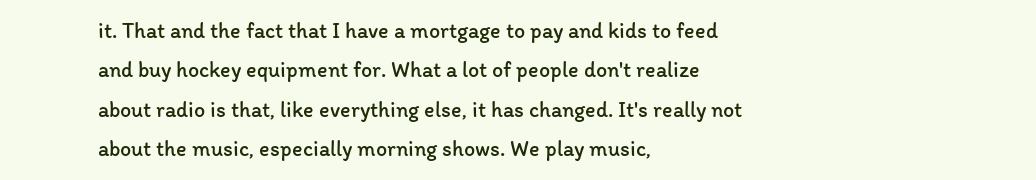it. That and the fact that I have a mortgage to pay and kids to feed and buy hockey equipment for. What a lot of people don't realize about radio is that, like everything else, it has changed. It's really not about the music, especially morning shows. We play music,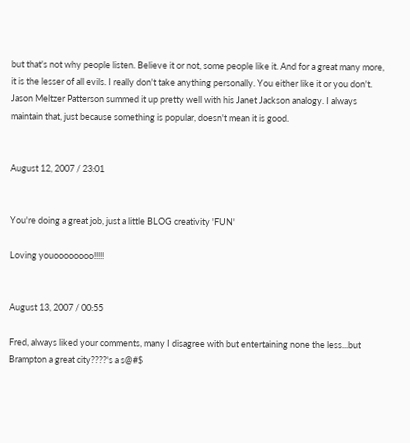but that's not why people listen. Believe it or not, some people like it. And for a great many more, it is the lesser of all evils. I really don't take anything personally. You either like it or you don't. Jason Meltzer Patterson summed it up pretty well with his Janet Jackson analogy. I always maintain that, just because something is popular, doesn't mean it is good.


August 12, 2007 / 23:01


You're doing a great job, just a little BLOG creativity 'FUN'

Loving youoooooooo!!!!!


August 13, 2007 / 00:55

Fred, always liked your comments, many I disagree with but entertaining none the less...but Brampton a great city????'s a s@#$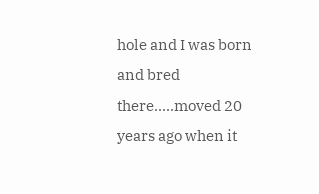hole and I was born and bred there.....moved 20 years ago when it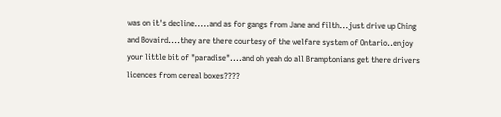was on it's decline.....and as for gangs from Jane and filth...just drive up Ching and Bovaird....they are there courtesy of the welfare system of Ontario..enjoy your little bit of "paradise"....and oh yeah do all Bramptonians get there drivers licences from cereal boxes????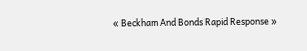« Beckham And Bonds Rapid Response »